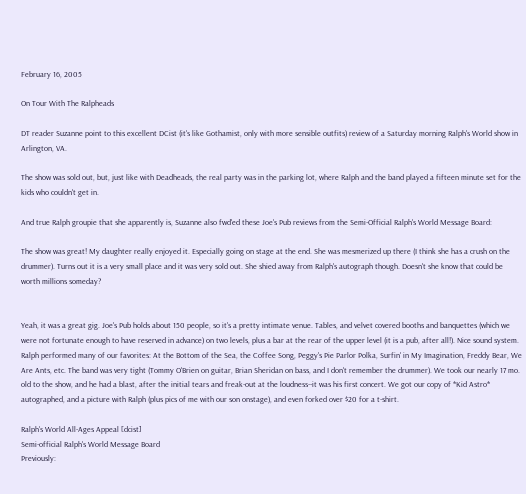February 16, 2005

On Tour With The Ralpheads

DT reader Suzanne point to this excellent DCist (it's like Gothamist, only with more sensible outfits) review of a Saturday morning Ralph's World show in Arlington, VA.

The show was sold out, but, just like with Deadheads, the real party was in the parking lot, where Ralph and the band played a fifteen minute set for the kids who couldn't get in.

And true Ralph groupie that she apparently is, Suzanne also fwd'ed these Joe's Pub reviews from the Semi-Official Ralph's World Message Board:

The show was great! My daughter really enjoyed it. Especially going on stage at the end. She was mesmerized up there (I think she has a crush on the drummer). Turns out it is a very small place and it was very sold out. She shied away from Ralph's autograph though. Doesn't she know that could be worth millions someday?


Yeah, it was a great gig. Joe's Pub holds about 150 people, so it's a pretty intimate venue. Tables, and velvet covered booths and banquettes (which we were not fortunate enough to have reserved in advance) on two levels, plus a bar at the rear of the upper level (it is a pub, after all!). Nice sound system. Ralph performed many of our favorites: At the Bottom of the Sea, the Coffee Song, Peggy's Pie Parlor Polka, Surfin' in My Imagination, Freddy Bear, We Are Ants, etc. The band was very tight (Tommy O'Brien on guitar, Brian Sheridan on bass, and I don't remember the drummer). We took our nearly 17 mo. old to the show, and he had a blast, after the initial tears and freak-out at the loudness--it was his first concert. We got our copy of *Kid Astro* autographed, and a picture with Ralph (plus pics of me with our son onstage), and even forked over $20 for a t-shirt.

Ralph's World All-Ages Appeal [dcist]
Semi-official Ralph's World Message Board
Previously: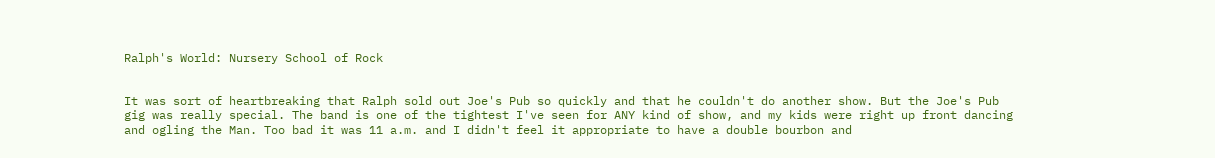Ralph's World: Nursery School of Rock


It was sort of heartbreaking that Ralph sold out Joe's Pub so quickly and that he couldn't do another show. But the Joe's Pub gig was really special. The band is one of the tightest I've seen for ANY kind of show, and my kids were right up front dancing and ogling the Man. Too bad it was 11 a.m. and I didn't feel it appropriate to have a double bourbon and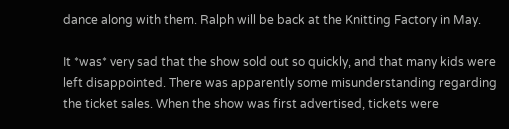dance along with them. Ralph will be back at the Knitting Factory in May.

It *was* very sad that the show sold out so quickly, and that many kids were left disappointed. There was apparently some misunderstanding regarding the ticket sales. When the show was first advertised, tickets were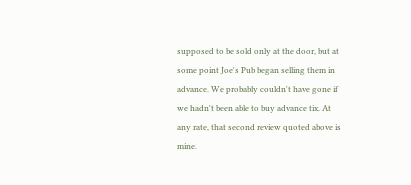supposed to be sold only at the door, but at some point Joe's Pub began selling them in advance. We probably couldn't have gone if we hadn't been able to buy advance tix. At any rate, that second review quoted above is mine.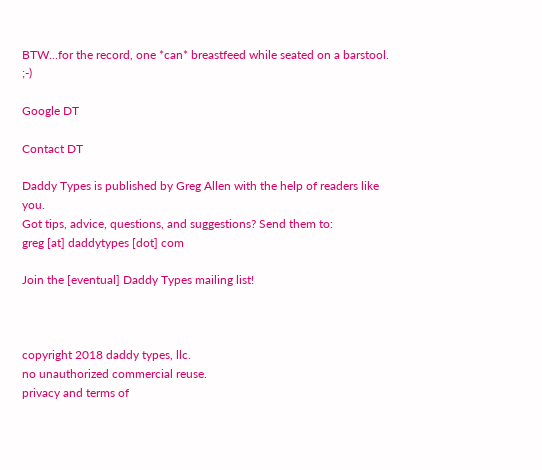BTW...for the record, one *can* breastfeed while seated on a barstool. ;-)

Google DT

Contact DT

Daddy Types is published by Greg Allen with the help of readers like you.
Got tips, advice, questions, and suggestions? Send them to:
greg [at] daddytypes [dot] com

Join the [eventual] Daddy Types mailing list!



copyright 2018 daddy types, llc.
no unauthorized commercial reuse.
privacy and terms of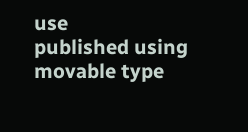use
published using movable type